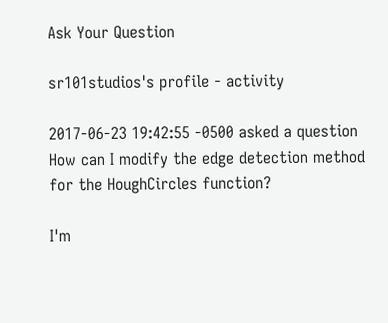Ask Your Question

sr101studios's profile - activity

2017-06-23 19:42:55 -0500 asked a question How can I modify the edge detection method for the HoughCircles function?

I'm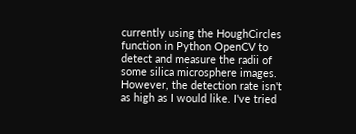currently using the HoughCircles function in Python OpenCV to detect and measure the radii of some silica microsphere images. However, the detection rate isn't as high as I would like. I've tried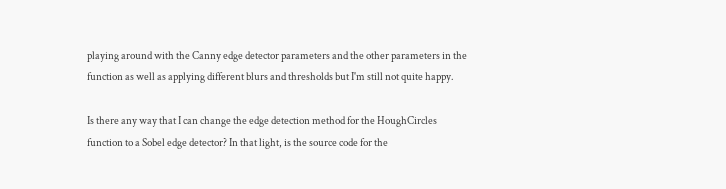playing around with the Canny edge detector parameters and the other parameters in the function as well as applying different blurs and thresholds but I'm still not quite happy.

Is there any way that I can change the edge detection method for the HoughCircles function to a Sobel edge detector? In that light, is the source code for the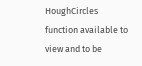HoughCircles function available to view and to be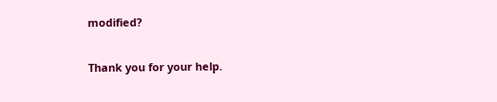modified?

Thank you for your help.